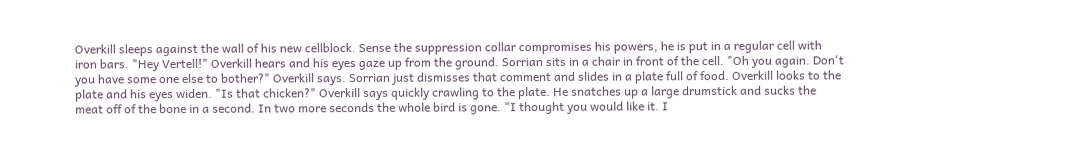Overkill sleeps against the wall of his new cellblock. Sense the suppression collar compromises his powers, he is put in a regular cell with iron bars. "Hey Vertell!" Overkill hears and his eyes gaze up from the ground. Sorrian sits in a chair in front of the cell. "Oh you again. Don't you have some one else to bother?" Overkill says. Sorrian just dismisses that comment and slides in a plate full of food. Overkill looks to the plate and his eyes widen. "Is that chicken?" Overkill says quickly crawling to the plate. He snatches up a large drumstick and sucks the meat off of the bone in a second. In two more seconds the whole bird is gone. "I thought you would like it. I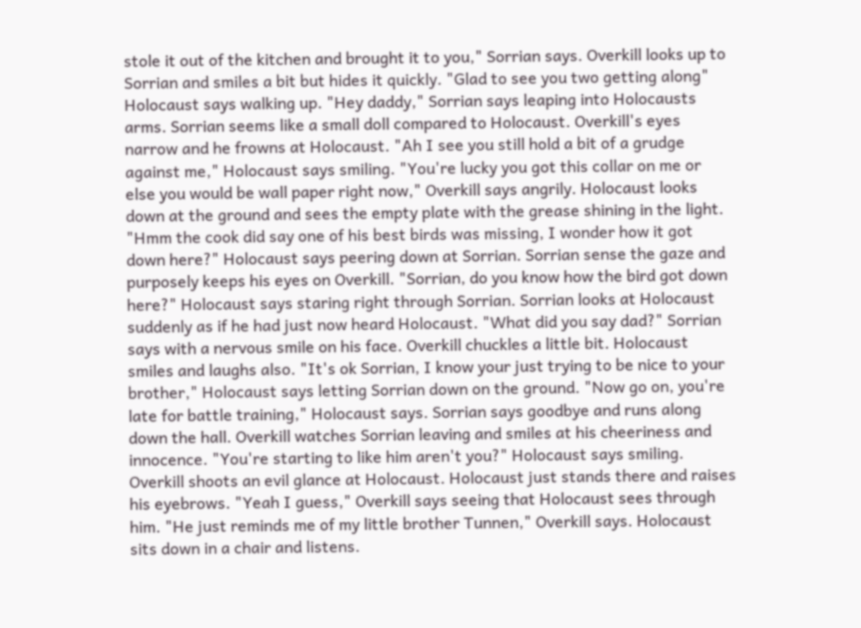stole it out of the kitchen and brought it to you," Sorrian says. Overkill looks up to Sorrian and smiles a bit but hides it quickly. "Glad to see you two getting along" Holocaust says walking up. "Hey daddy," Sorrian says leaping into Holocausts arms. Sorrian seems like a small doll compared to Holocaust. Overkill's eyes narrow and he frowns at Holocaust. "Ah I see you still hold a bit of a grudge against me," Holocaust says smiling. "You're lucky you got this collar on me or else you would be wall paper right now," Overkill says angrily. Holocaust looks down at the ground and sees the empty plate with the grease shining in the light. "Hmm the cook did say one of his best birds was missing, I wonder how it got down here?" Holocaust says peering down at Sorrian. Sorrian sense the gaze and purposely keeps his eyes on Overkill. "Sorrian, do you know how the bird got down here?" Holocaust says staring right through Sorrian. Sorrian looks at Holocaust suddenly as if he had just now heard Holocaust. "What did you say dad?" Sorrian says with a nervous smile on his face. Overkill chuckles a little bit. Holocaust smiles and laughs also. "It's ok Sorrian, I know your just trying to be nice to your brother," Holocaust says letting Sorrian down on the ground. "Now go on, you're late for battle training," Holocaust says. Sorrian says goodbye and runs along down the hall. Overkill watches Sorrian leaving and smiles at his cheeriness and innocence. "You're starting to like him aren't you?" Holocaust says smiling. Overkill shoots an evil glance at Holocaust. Holocaust just stands there and raises his eyebrows. "Yeah I guess," Overkill says seeing that Holocaust sees through him. "He just reminds me of my little brother Tunnen," Overkill says. Holocaust sits down in a chair and listens.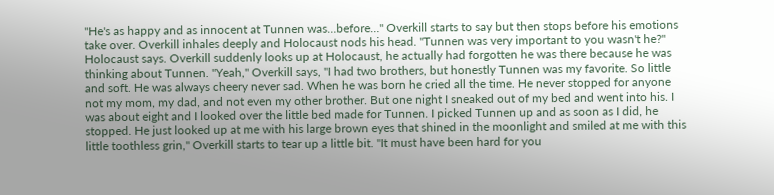"He's as happy and as innocent at Tunnen was…before…" Overkill starts to say but then stops before his emotions take over. Overkill inhales deeply and Holocaust nods his head. "Tunnen was very important to you wasn't he?" Holocaust says. Overkill suddenly looks up at Holocaust, he actually had forgotten he was there because he was thinking about Tunnen. "Yeah," Overkill says, "I had two brothers, but honestly Tunnen was my favorite. So little and soft. He was always cheery never sad. When he was born he cried all the time. He never stopped for anyone not my mom, my dad, and not even my other brother. But one night I sneaked out of my bed and went into his. I was about eight and I looked over the little bed made for Tunnen. I picked Tunnen up and as soon as I did, he stopped. He just looked up at me with his large brown eyes that shined in the moonlight and smiled at me with this little toothless grin," Overkill starts to tear up a little bit. "It must have been hard for you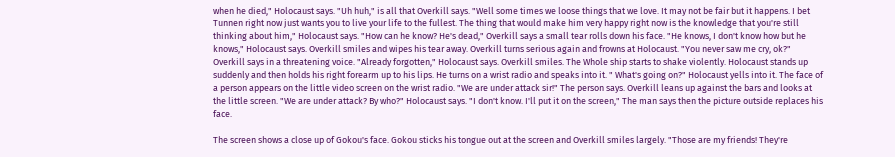when he died," Holocaust says. "Uh huh," is all that Overkill says. "Well some times we loose things that we love. It may not be fair but it happens. I bet Tunnen right now just wants you to live your life to the fullest. The thing that would make him very happy right now is the knowledge that you're still thinking about him," Holocaust says. "How can he know? He's dead," Overkill says a small tear rolls down his face. "He knows, I don't know how but he knows," Holocaust says. Overkill smiles and wipes his tear away. Overkill turns serious again and frowns at Holocaust. "You never saw me cry, ok?" Overkill says in a threatening voice. "Already forgotten," Holocaust says. Overkill smiles. The Whole ship starts to shake violently. Holocaust stands up suddenly and then holds his right forearm up to his lips. He turns on a wrist radio and speaks into it. " What's going on?" Holocaust yells into it. The face of a person appears on the little video screen on the wrist radio. "We are under attack sir!" The person says. Overkill leans up against the bars and looks at the little screen. "We are under attack? By who?" Holocaust says. "I don't know. I'll put it on the screen," The man says then the picture outside replaces his face.

The screen shows a close up of Gokou's face. Gokou sticks his tongue out at the screen and Overkill smiles largely. "Those are my friends! They're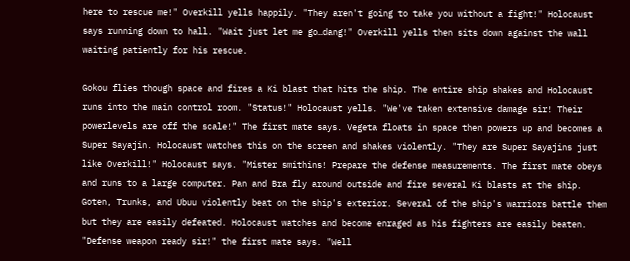here to rescue me!" Overkill yells happily. "They aren't going to take you without a fight!" Holocaust says running down to hall. "Wait just let me go…dang!" Overkill yells then sits down against the wall waiting patiently for his rescue.

Gokou flies though space and fires a Ki blast that hits the ship. The entire ship shakes and Holocaust runs into the main control room. "Status!" Holocaust yells. "We've taken extensive damage sir! Their powerlevels are off the scale!" The first mate says. Vegeta floats in space then powers up and becomes a Super Sayajin. Holocaust watches this on the screen and shakes violently. "They are Super Sayajins just like Overkill!" Holocaust says. "Mister smithins! Prepare the defense measurements. The first mate obeys and runs to a large computer. Pan and Bra fly around outside and fire several Ki blasts at the ship. Goten, Trunks, and Ubuu violently beat on the ship's exterior. Several of the ship's warriors battle them but they are easily defeated. Holocaust watches and become enraged as his fighters are easily beaten. "Defense weapon ready sir!" the first mate says. "Well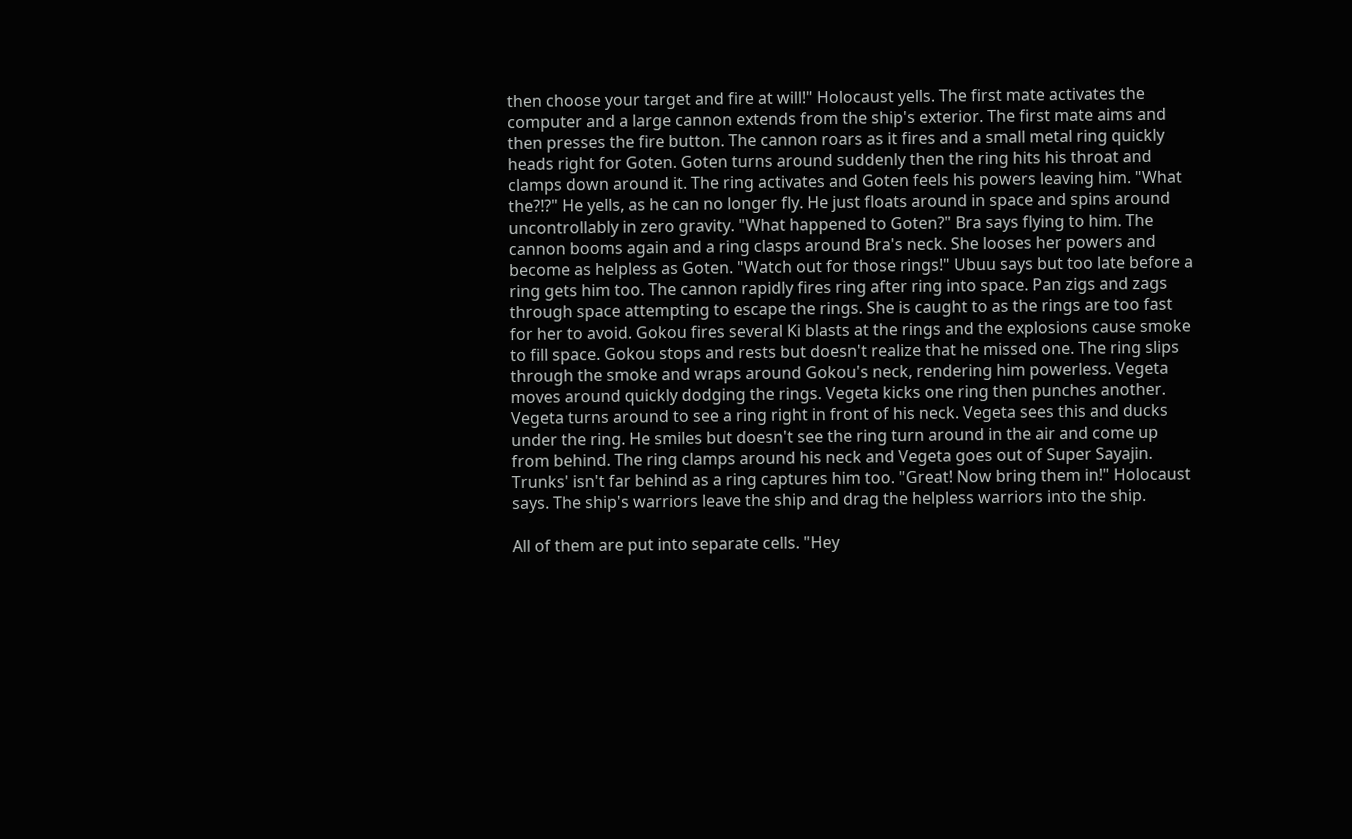then choose your target and fire at will!" Holocaust yells. The first mate activates the computer and a large cannon extends from the ship's exterior. The first mate aims and then presses the fire button. The cannon roars as it fires and a small metal ring quickly heads right for Goten. Goten turns around suddenly then the ring hits his throat and clamps down around it. The ring activates and Goten feels his powers leaving him. "What the?!?" He yells, as he can no longer fly. He just floats around in space and spins around uncontrollably in zero gravity. "What happened to Goten?" Bra says flying to him. The cannon booms again and a ring clasps around Bra's neck. She looses her powers and become as helpless as Goten. "Watch out for those rings!" Ubuu says but too late before a ring gets him too. The cannon rapidly fires ring after ring into space. Pan zigs and zags through space attempting to escape the rings. She is caught to as the rings are too fast for her to avoid. Gokou fires several Ki blasts at the rings and the explosions cause smoke to fill space. Gokou stops and rests but doesn't realize that he missed one. The ring slips through the smoke and wraps around Gokou's neck, rendering him powerless. Vegeta moves around quickly dodging the rings. Vegeta kicks one ring then punches another. Vegeta turns around to see a ring right in front of his neck. Vegeta sees this and ducks under the ring. He smiles but doesn't see the ring turn around in the air and come up from behind. The ring clamps around his neck and Vegeta goes out of Super Sayajin. Trunks' isn't far behind as a ring captures him too. "Great! Now bring them in!" Holocaust says. The ship's warriors leave the ship and drag the helpless warriors into the ship.

All of them are put into separate cells. "Hey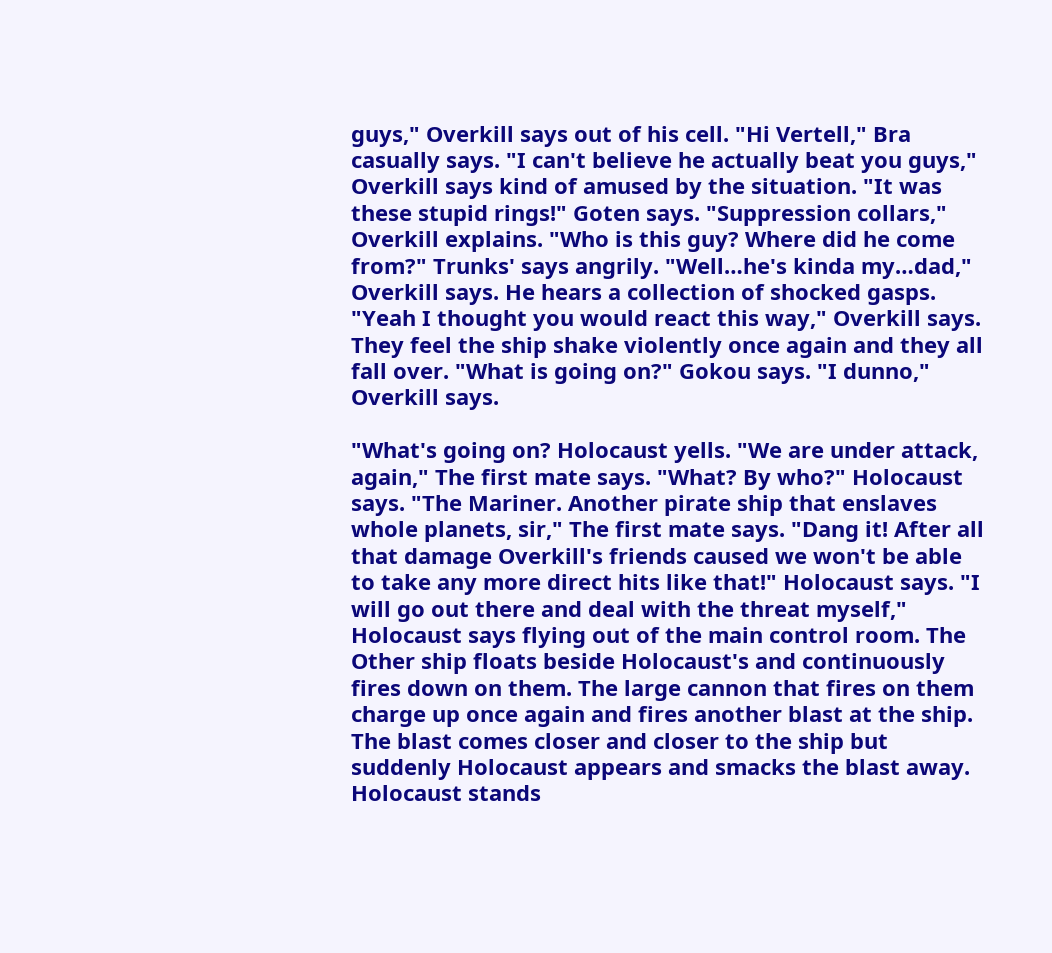guys," Overkill says out of his cell. "Hi Vertell," Bra casually says. "I can't believe he actually beat you guys," Overkill says kind of amused by the situation. "It was these stupid rings!" Goten says. "Suppression collars," Overkill explains. "Who is this guy? Where did he come from?" Trunks' says angrily. "Well…he's kinda my…dad," Overkill says. He hears a collection of shocked gasps. "Yeah I thought you would react this way," Overkill says. They feel the ship shake violently once again and they all fall over. "What is going on?" Gokou says. "I dunno," Overkill says.

"What's going on? Holocaust yells. "We are under attack, again," The first mate says. "What? By who?" Holocaust says. "The Mariner. Another pirate ship that enslaves whole planets, sir," The first mate says. "Dang it! After all that damage Overkill's friends caused we won't be able to take any more direct hits like that!" Holocaust says. "I will go out there and deal with the threat myself," Holocaust says flying out of the main control room. The Other ship floats beside Holocaust's and continuously fires down on them. The large cannon that fires on them charge up once again and fires another blast at the ship. The blast comes closer and closer to the ship but suddenly Holocaust appears and smacks the blast away. Holocaust stands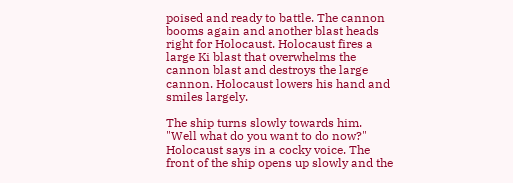poised and ready to battle. The cannon booms again and another blast heads right for Holocaust. Holocaust fires a large Ki blast that overwhelms the cannon blast and destroys the large cannon. Holocaust lowers his hand and smiles largely.

The ship turns slowly towards him. "Well what do you want to do now?" Holocaust says in a cocky voice. The front of the ship opens up slowly and the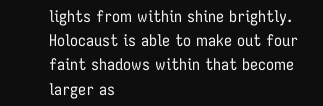lights from within shine brightly. Holocaust is able to make out four faint shadows within that become larger as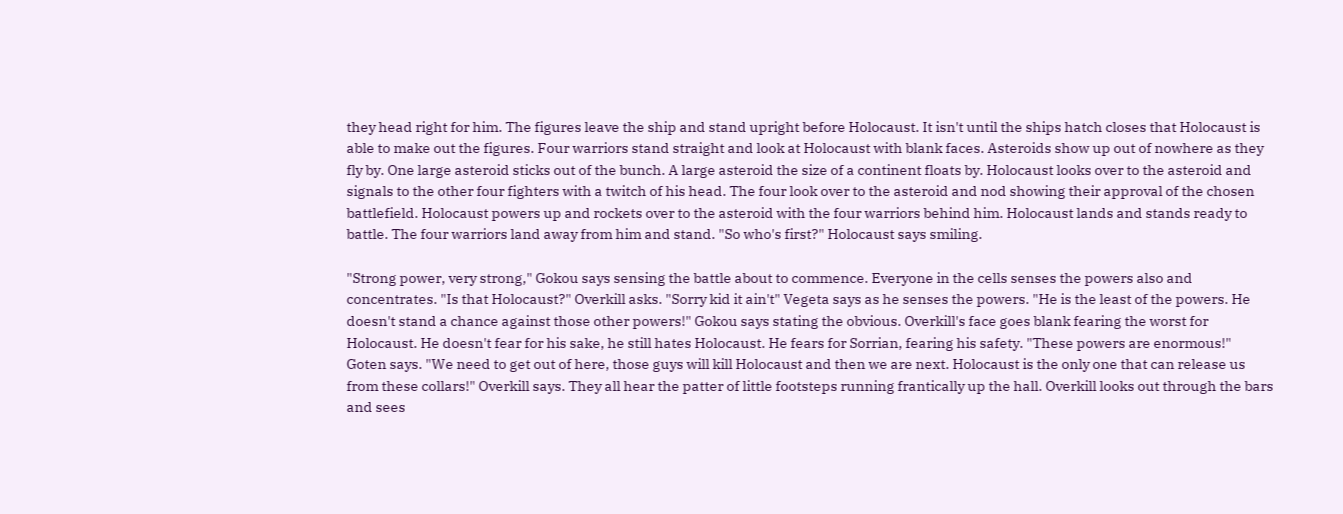they head right for him. The figures leave the ship and stand upright before Holocaust. It isn't until the ships hatch closes that Holocaust is able to make out the figures. Four warriors stand straight and look at Holocaust with blank faces. Asteroids show up out of nowhere as they fly by. One large asteroid sticks out of the bunch. A large asteroid the size of a continent floats by. Holocaust looks over to the asteroid and signals to the other four fighters with a twitch of his head. The four look over to the asteroid and nod showing their approval of the chosen battlefield. Holocaust powers up and rockets over to the asteroid with the four warriors behind him. Holocaust lands and stands ready to battle. The four warriors land away from him and stand. "So who's first?" Holocaust says smiling.

"Strong power, very strong," Gokou says sensing the battle about to commence. Everyone in the cells senses the powers also and concentrates. "Is that Holocaust?" Overkill asks. "Sorry kid it ain't" Vegeta says as he senses the powers. "He is the least of the powers. He doesn't stand a chance against those other powers!" Gokou says stating the obvious. Overkill's face goes blank fearing the worst for Holocaust. He doesn't fear for his sake, he still hates Holocaust. He fears for Sorrian, fearing his safety. "These powers are enormous!" Goten says. "We need to get out of here, those guys will kill Holocaust and then we are next. Holocaust is the only one that can release us from these collars!" Overkill says. They all hear the patter of little footsteps running frantically up the hall. Overkill looks out through the bars and sees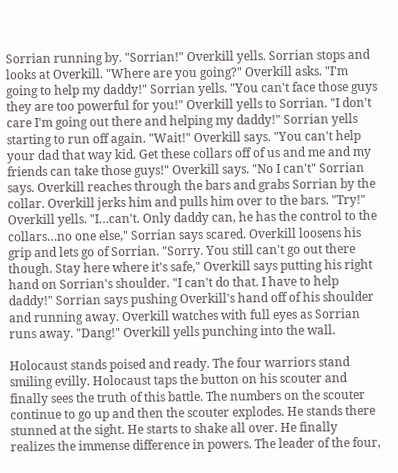Sorrian running by. "Sorrian!" Overkill yells. Sorrian stops and looks at Overkill. "Where are you going?" Overkill asks. "I'm going to help my daddy!" Sorrian yells. "You can't face those guys they are too powerful for you!" Overkill yells to Sorrian. "I don't care I'm going out there and helping my daddy!" Sorrian yells starting to run off again. "Wait!" Overkill says. "You can't help your dad that way kid. Get these collars off of us and me and my friends can take those guys!" Overkill says. "No I can't" Sorrian says. Overkill reaches through the bars and grabs Sorrian by the collar. Overkill jerks him and pulls him over to the bars. "Try!" Overkill yells. "I…can't. Only daddy can, he has the control to the collars…no one else," Sorrian says scared. Overkill loosens his grip and lets go of Sorrian. "Sorry. You still can't go out there though. Stay here where it's safe," Overkill says putting his right hand on Sorrian's shoulder. "I can't do that. I have to help daddy!" Sorrian says pushing Overkill's hand off of his shoulder and running away. Overkill watches with full eyes as Sorrian runs away. "Dang!" Overkill yells punching into the wall.

Holocaust stands poised and ready. The four warriors stand smiling evilly. Holocaust taps the button on his scouter and finally sees the truth of this battle. The numbers on the scouter continue to go up and then the scouter explodes. He stands there stunned at the sight. He starts to shake all over. He finally realizes the immense difference in powers. The leader of the four,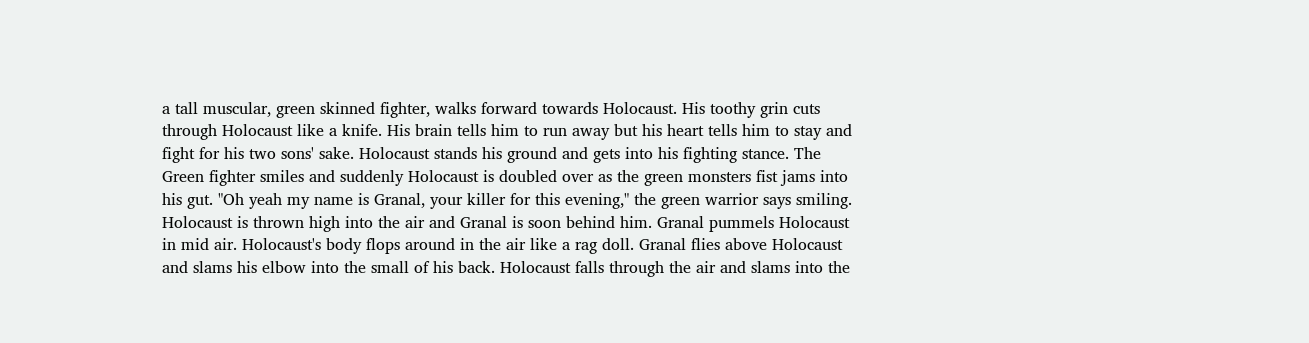a tall muscular, green skinned fighter, walks forward towards Holocaust. His toothy grin cuts through Holocaust like a knife. His brain tells him to run away but his heart tells him to stay and fight for his two sons' sake. Holocaust stands his ground and gets into his fighting stance. The Green fighter smiles and suddenly Holocaust is doubled over as the green monsters fist jams into his gut. "Oh yeah my name is Granal, your killer for this evening," the green warrior says smiling. Holocaust is thrown high into the air and Granal is soon behind him. Granal pummels Holocaust in mid air. Holocaust's body flops around in the air like a rag doll. Granal flies above Holocaust and slams his elbow into the small of his back. Holocaust falls through the air and slams into the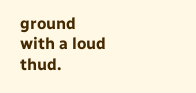ground with a loud thud.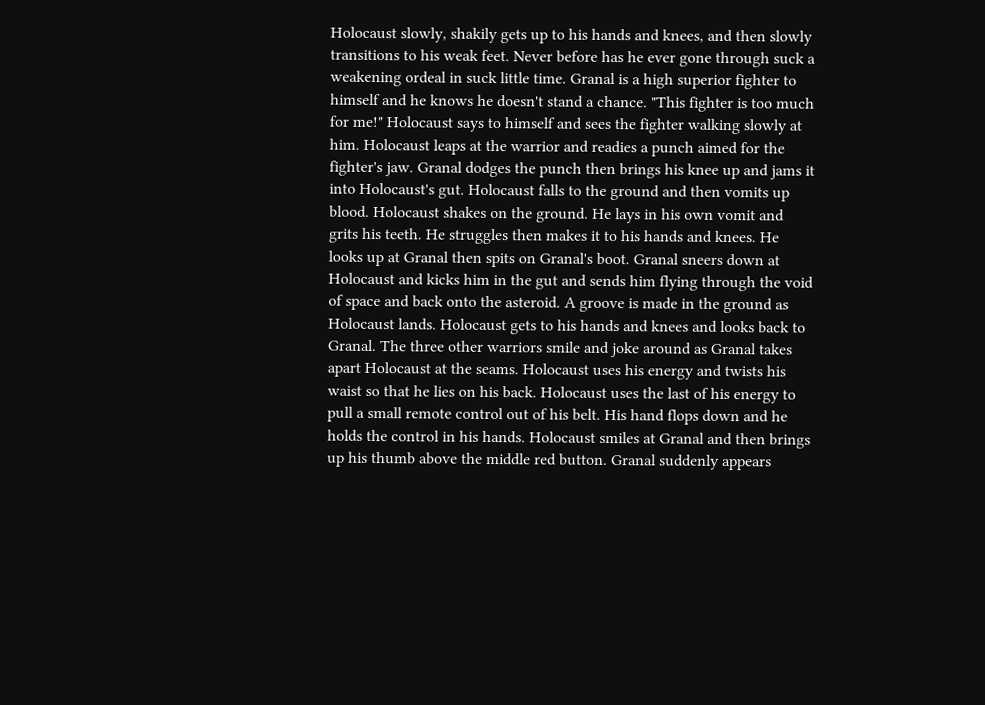Holocaust slowly, shakily gets up to his hands and knees, and then slowly transitions to his weak feet. Never before has he ever gone through suck a weakening ordeal in suck little time. Granal is a high superior fighter to himself and he knows he doesn't stand a chance. "This fighter is too much for me!" Holocaust says to himself and sees the fighter walking slowly at him. Holocaust leaps at the warrior and readies a punch aimed for the fighter's jaw. Granal dodges the punch then brings his knee up and jams it into Holocaust's gut. Holocaust falls to the ground and then vomits up blood. Holocaust shakes on the ground. He lays in his own vomit and grits his teeth. He struggles then makes it to his hands and knees. He looks up at Granal then spits on Granal's boot. Granal sneers down at Holocaust and kicks him in the gut and sends him flying through the void of space and back onto the asteroid. A groove is made in the ground as Holocaust lands. Holocaust gets to his hands and knees and looks back to Granal. The three other warriors smile and joke around as Granal takes apart Holocaust at the seams. Holocaust uses his energy and twists his waist so that he lies on his back. Holocaust uses the last of his energy to pull a small remote control out of his belt. His hand flops down and he holds the control in his hands. Holocaust smiles at Granal and then brings up his thumb above the middle red button. Granal suddenly appears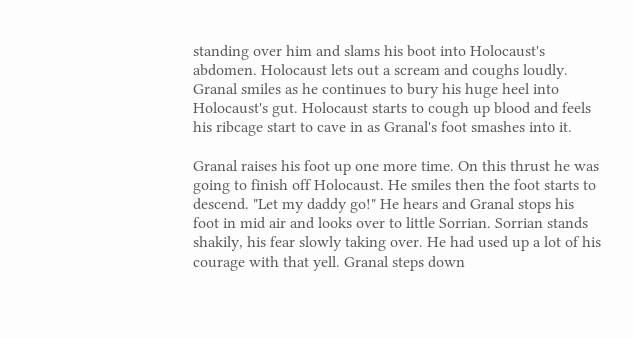standing over him and slams his boot into Holocaust's abdomen. Holocaust lets out a scream and coughs loudly. Granal smiles as he continues to bury his huge heel into Holocaust's gut. Holocaust starts to cough up blood and feels his ribcage start to cave in as Granal's foot smashes into it.

Granal raises his foot up one more time. On this thrust he was going to finish off Holocaust. He smiles then the foot starts to descend. "Let my daddy go!" He hears and Granal stops his foot in mid air and looks over to little Sorrian. Sorrian stands shakily, his fear slowly taking over. He had used up a lot of his courage with that yell. Granal steps down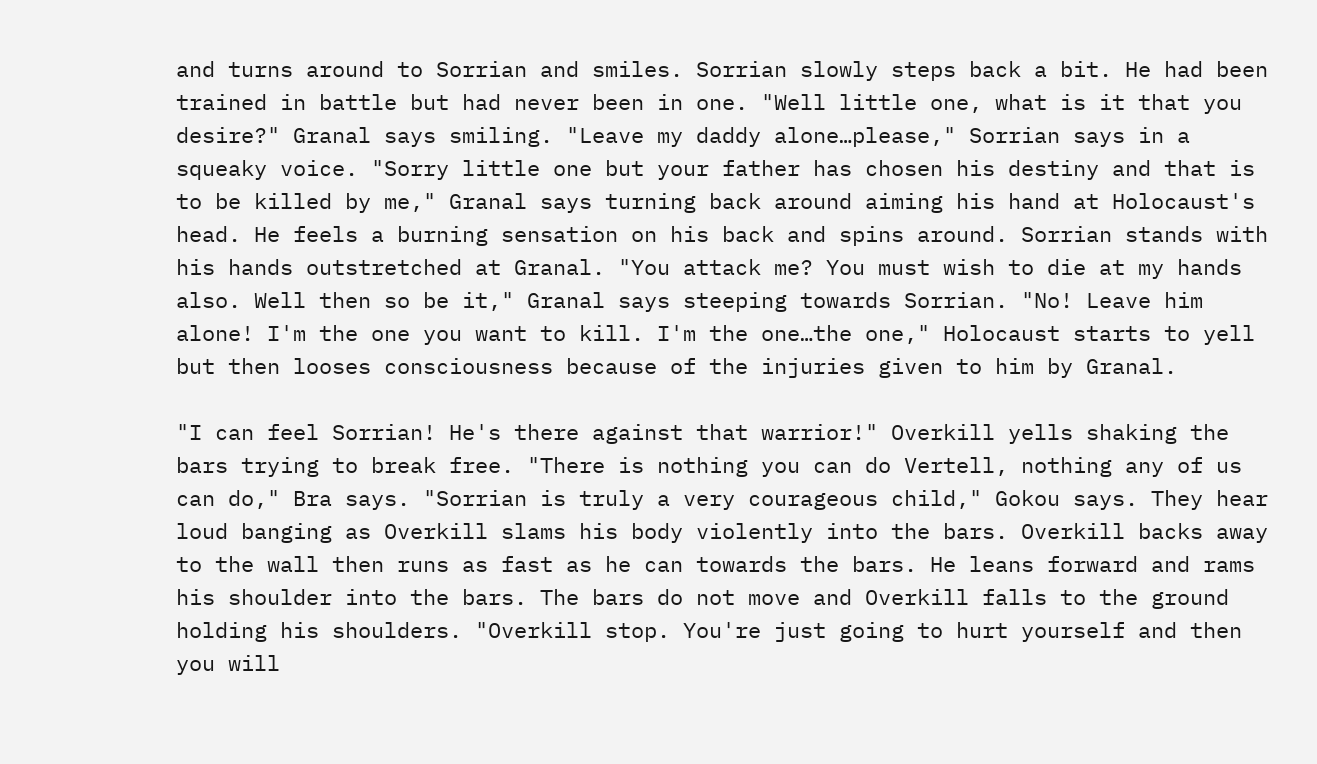and turns around to Sorrian and smiles. Sorrian slowly steps back a bit. He had been trained in battle but had never been in one. "Well little one, what is it that you desire?" Granal says smiling. "Leave my daddy alone…please," Sorrian says in a squeaky voice. "Sorry little one but your father has chosen his destiny and that is to be killed by me," Granal says turning back around aiming his hand at Holocaust's head. He feels a burning sensation on his back and spins around. Sorrian stands with his hands outstretched at Granal. "You attack me? You must wish to die at my hands also. Well then so be it," Granal says steeping towards Sorrian. "No! Leave him alone! I'm the one you want to kill. I'm the one…the one," Holocaust starts to yell but then looses consciousness because of the injuries given to him by Granal.

"I can feel Sorrian! He's there against that warrior!" Overkill yells shaking the bars trying to break free. "There is nothing you can do Vertell, nothing any of us can do," Bra says. "Sorrian is truly a very courageous child," Gokou says. They hear loud banging as Overkill slams his body violently into the bars. Overkill backs away to the wall then runs as fast as he can towards the bars. He leans forward and rams his shoulder into the bars. The bars do not move and Overkill falls to the ground holding his shoulders. "Overkill stop. You're just going to hurt yourself and then you will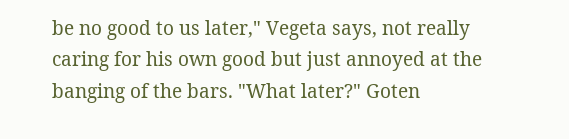be no good to us later," Vegeta says, not really caring for his own good but just annoyed at the banging of the bars. "What later?" Goten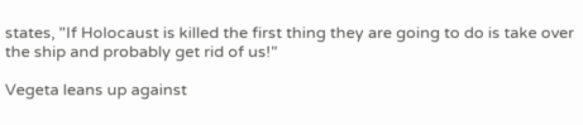states, "If Holocaust is killed the first thing they are going to do is take over the ship and probably get rid of us!"

Vegeta leans up against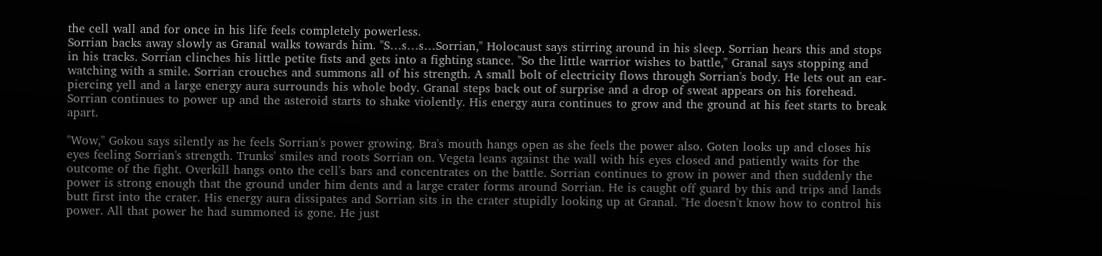the cell wall and for once in his life feels completely powerless.
Sorrian backs away slowly as Granal walks towards him. "S…s…s…Sorrian," Holocaust says stirring around in his sleep. Sorrian hears this and stops in his tracks. Sorrian clinches his little petite fists and gets into a fighting stance. "So the little warrior wishes to battle," Granal says stopping and watching with a smile. Sorrian crouches and summons all of his strength. A small bolt of electricity flows through Sorrian's body. He lets out an ear-piercing yell and a large energy aura surrounds his whole body. Granal steps back out of surprise and a drop of sweat appears on his forehead. Sorrian continues to power up and the asteroid starts to shake violently. His energy aura continues to grow and the ground at his feet starts to break apart.

"Wow," Gokou says silently as he feels Sorrian's power growing. Bra's mouth hangs open as she feels the power also. Goten looks up and closes his eyes feeling Sorrian's strength. Trunks' smiles and roots Sorrian on. Vegeta leans against the wall with his eyes closed and patiently waits for the outcome of the fight. Overkill hangs onto the cell's bars and concentrates on the battle. Sorrian continues to grow in power and then suddenly the power is strong enough that the ground under him dents and a large crater forms around Sorrian. He is caught off guard by this and trips and lands butt first into the crater. His energy aura dissipates and Sorrian sits in the crater stupidly looking up at Granal. "He doesn't know how to control his power. All that power he had summoned is gone. He just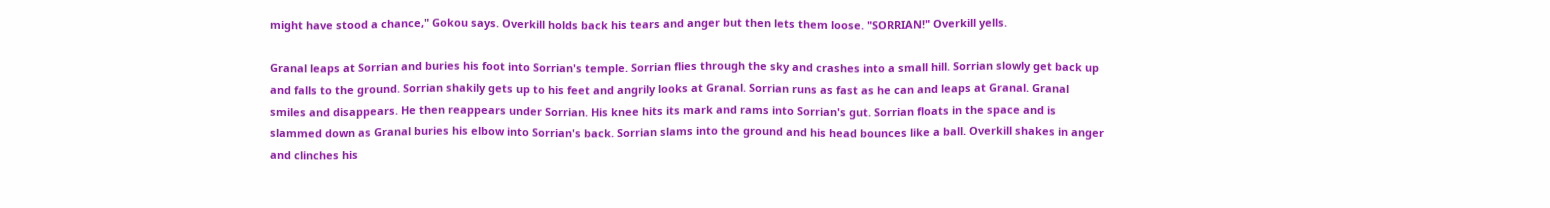might have stood a chance," Gokou says. Overkill holds back his tears and anger but then lets them loose. "SORRIAN!" Overkill yells.

Granal leaps at Sorrian and buries his foot into Sorrian's temple. Sorrian flies through the sky and crashes into a small hill. Sorrian slowly get back up and falls to the ground. Sorrian shakily gets up to his feet and angrily looks at Granal. Sorrian runs as fast as he can and leaps at Granal. Granal smiles and disappears. He then reappears under Sorrian. His knee hits its mark and rams into Sorrian's gut. Sorrian floats in the space and is slammed down as Granal buries his elbow into Sorrian's back. Sorrian slams into the ground and his head bounces like a ball. Overkill shakes in anger and clinches his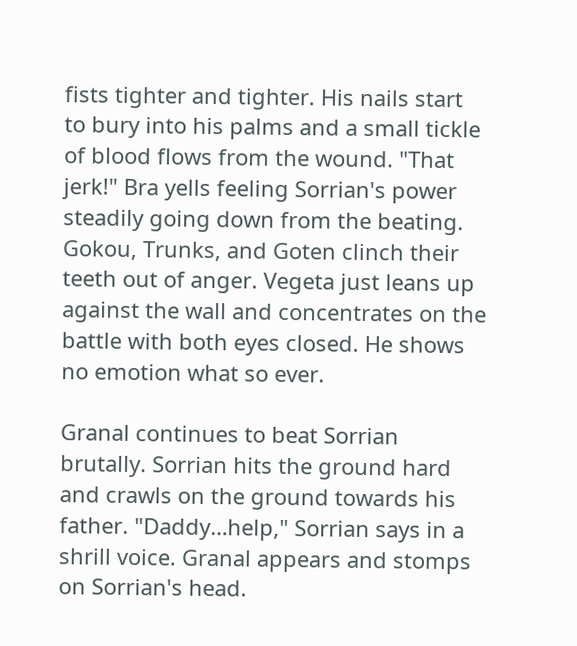fists tighter and tighter. His nails start to bury into his palms and a small tickle of blood flows from the wound. "That jerk!" Bra yells feeling Sorrian's power steadily going down from the beating. Gokou, Trunks, and Goten clinch their teeth out of anger. Vegeta just leans up against the wall and concentrates on the battle with both eyes closed. He shows no emotion what so ever.

Granal continues to beat Sorrian brutally. Sorrian hits the ground hard and crawls on the ground towards his father. "Daddy…help," Sorrian says in a shrill voice. Granal appears and stomps on Sorrian's head.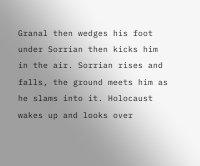Granal then wedges his foot under Sorrian then kicks him in the air. Sorrian rises and falls, the ground meets him as he slams into it. Holocaust wakes up and looks over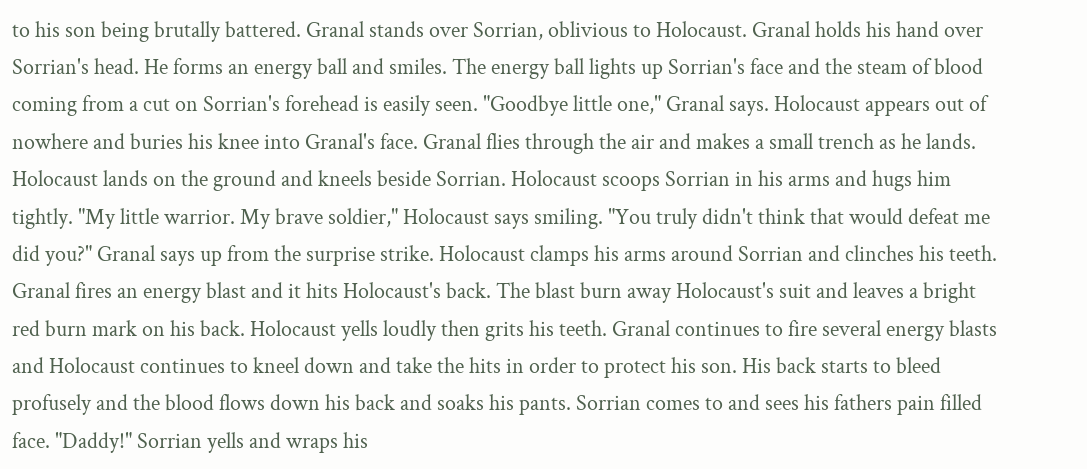to his son being brutally battered. Granal stands over Sorrian, oblivious to Holocaust. Granal holds his hand over Sorrian's head. He forms an energy ball and smiles. The energy ball lights up Sorrian's face and the steam of blood coming from a cut on Sorrian's forehead is easily seen. "Goodbye little one," Granal says. Holocaust appears out of nowhere and buries his knee into Granal's face. Granal flies through the air and makes a small trench as he lands. Holocaust lands on the ground and kneels beside Sorrian. Holocaust scoops Sorrian in his arms and hugs him tightly. "My little warrior. My brave soldier," Holocaust says smiling. "You truly didn't think that would defeat me did you?" Granal says up from the surprise strike. Holocaust clamps his arms around Sorrian and clinches his teeth. Granal fires an energy blast and it hits Holocaust's back. The blast burn away Holocaust's suit and leaves a bright red burn mark on his back. Holocaust yells loudly then grits his teeth. Granal continues to fire several energy blasts and Holocaust continues to kneel down and take the hits in order to protect his son. His back starts to bleed profusely and the blood flows down his back and soaks his pants. Sorrian comes to and sees his fathers pain filled face. "Daddy!" Sorrian yells and wraps his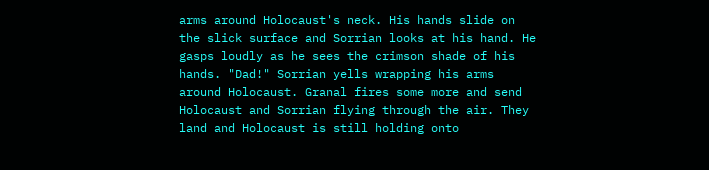arms around Holocaust's neck. His hands slide on the slick surface and Sorrian looks at his hand. He gasps loudly as he sees the crimson shade of his hands. "Dad!" Sorrian yells wrapping his arms around Holocaust. Granal fires some more and send Holocaust and Sorrian flying through the air. They land and Holocaust is still holding onto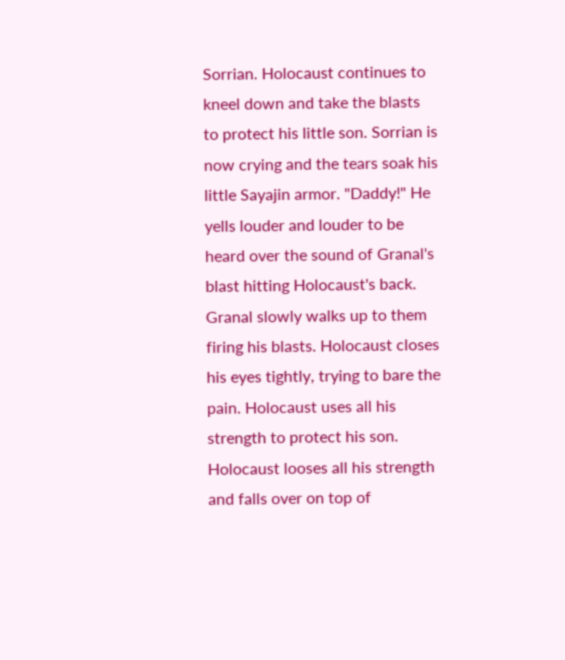Sorrian. Holocaust continues to kneel down and take the blasts to protect his little son. Sorrian is now crying and the tears soak his little Sayajin armor. "Daddy!" He yells louder and louder to be heard over the sound of Granal's blast hitting Holocaust's back. Granal slowly walks up to them firing his blasts. Holocaust closes his eyes tightly, trying to bare the pain. Holocaust uses all his strength to protect his son. Holocaust looses all his strength and falls over on top of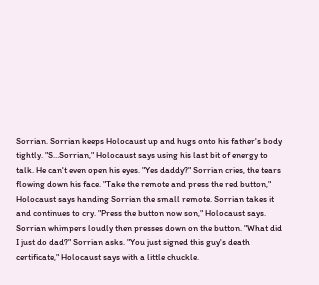Sorrian. Sorrian keeps Holocaust up and hugs onto his father's body tightly. "S…Sorrian," Holocaust says using his last bit of energy to talk. He can't even open his eyes. "Yes daddy?" Sorrian cries, the tears flowing down his face. "Take the remote and press the red button," Holocaust says handing Sorrian the small remote. Sorrian takes it and continues to cry. "Press the button now son," Holocaust says. Sorrian whimpers loudly then presses down on the button. "What did I just do dad?" Sorrian asks. "You just signed this guy's death certificate," Holocaust says with a little chuckle.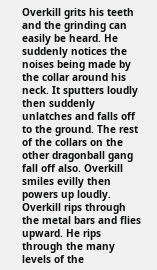Overkill grits his teeth and the grinding can easily be heard. He suddenly notices the noises being made by the collar around his neck. It sputters loudly then suddenly unlatches and falls off to the ground. The rest of the collars on the other dragonball gang fall off also. Overkill smiles evilly then powers up loudly. Overkill rips through the metal bars and flies upward. He rips through the many levels of the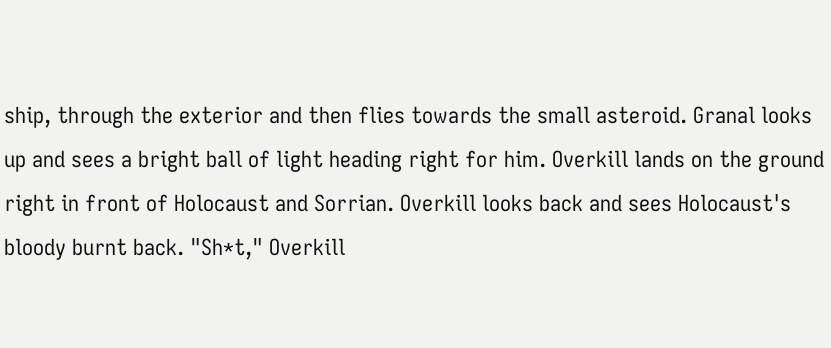ship, through the exterior and then flies towards the small asteroid. Granal looks up and sees a bright ball of light heading right for him. Overkill lands on the ground right in front of Holocaust and Sorrian. Overkill looks back and sees Holocaust's bloody burnt back. "Sh*t," Overkill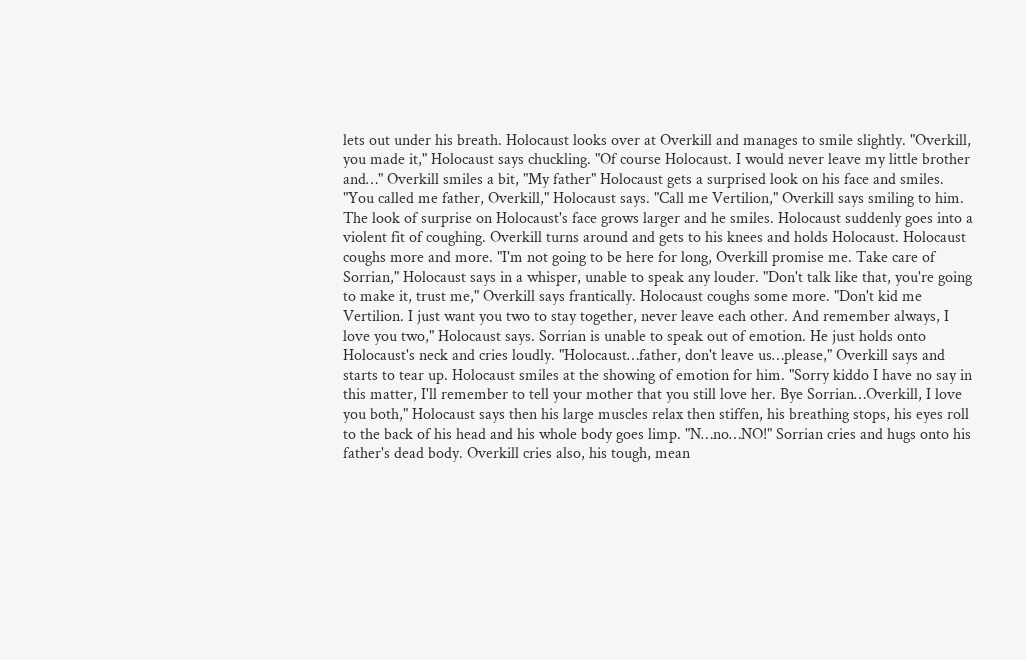lets out under his breath. Holocaust looks over at Overkill and manages to smile slightly. "Overkill, you made it," Holocaust says chuckling. "Of course Holocaust. I would never leave my little brother and…" Overkill smiles a bit, "My father" Holocaust gets a surprised look on his face and smiles. "You called me father, Overkill," Holocaust says. "Call me Vertilion," Overkill says smiling to him. The look of surprise on Holocaust's face grows larger and he smiles. Holocaust suddenly goes into a violent fit of coughing. Overkill turns around and gets to his knees and holds Holocaust. Holocaust coughs more and more. "I'm not going to be here for long, Overkill promise me. Take care of Sorrian," Holocaust says in a whisper, unable to speak any louder. "Don't talk like that, you're going to make it, trust me," Overkill says frantically. Holocaust coughs some more. "Don't kid me Vertilion. I just want you two to stay together, never leave each other. And remember always, I love you two," Holocaust says. Sorrian is unable to speak out of emotion. He just holds onto Holocaust's neck and cries loudly. "Holocaust…father, don't leave us…please," Overkill says and starts to tear up. Holocaust smiles at the showing of emotion for him. "Sorry kiddo I have no say in this matter, I'll remember to tell your mother that you still love her. Bye Sorrian…Overkill, I love you both," Holocaust says then his large muscles relax then stiffen, his breathing stops, his eyes roll to the back of his head and his whole body goes limp. "N…no…NO!" Sorrian cries and hugs onto his father's dead body. Overkill cries also, his tough, mean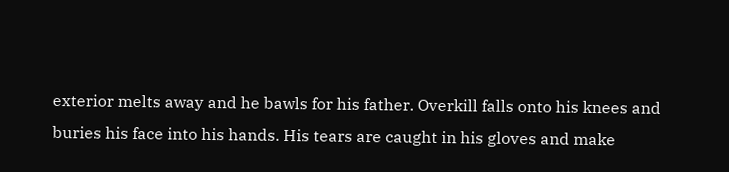exterior melts away and he bawls for his father. Overkill falls onto his knees and buries his face into his hands. His tears are caught in his gloves and make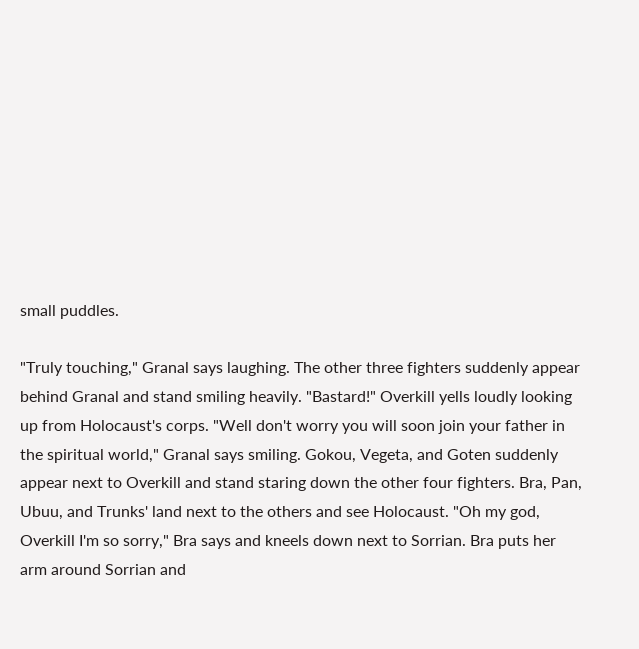small puddles.

"Truly touching," Granal says laughing. The other three fighters suddenly appear behind Granal and stand smiling heavily. "Bastard!" Overkill yells loudly looking up from Holocaust's corps. "Well don't worry you will soon join your father in the spiritual world," Granal says smiling. Gokou, Vegeta, and Goten suddenly appear next to Overkill and stand staring down the other four fighters. Bra, Pan, Ubuu, and Trunks' land next to the others and see Holocaust. "Oh my god, Overkill I'm so sorry," Bra says and kneels down next to Sorrian. Bra puts her arm around Sorrian and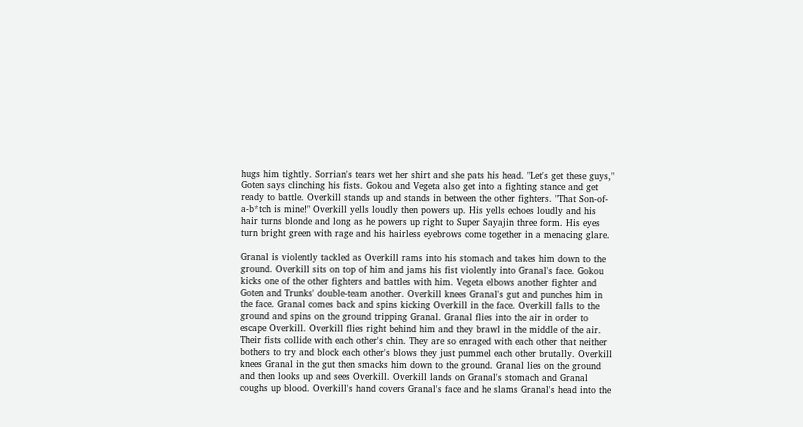hugs him tightly. Sorrian's tears wet her shirt and she pats his head. "Let's get these guys," Goten says clinching his fists. Gokou and Vegeta also get into a fighting stance and get ready to battle. Overkill stands up and stands in between the other fighters. "That Son-of-a-b*tch is mine!" Overkill yells loudly then powers up. His yells echoes loudly and his hair turns blonde and long as he powers up right to Super Sayajin three form. His eyes turn bright green with rage and his hairless eyebrows come together in a menacing glare.

Granal is violently tackled as Overkill rams into his stomach and takes him down to the ground. Overkill sits on top of him and jams his fist violently into Granal's face. Gokou kicks one of the other fighters and battles with him. Vegeta elbows another fighter and Goten and Trunks' double-team another. Overkill knees Granal's gut and punches him in the face. Granal comes back and spins kicking Overkill in the face. Overkill falls to the ground and spins on the ground tripping Granal. Granal flies into the air in order to escape Overkill. Overkill flies right behind him and they brawl in the middle of the air. Their fists collide with each other's chin. They are so enraged with each other that neither bothers to try and block each other's blows they just pummel each other brutally. Overkill knees Granal in the gut then smacks him down to the ground. Granal lies on the ground and then looks up and sees Overkill. Overkill lands on Granal's stomach and Granal coughs up blood. Overkill's hand covers Granal's face and he slams Granal's head into the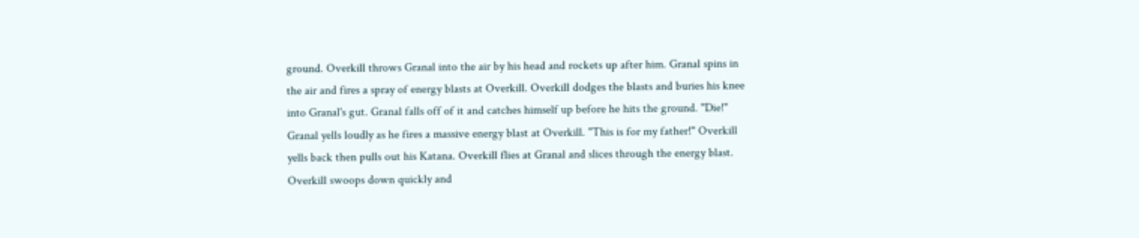ground. Overkill throws Granal into the air by his head and rockets up after him. Granal spins in the air and fires a spray of energy blasts at Overkill. Overkill dodges the blasts and buries his knee into Granal's gut. Granal falls off of it and catches himself up before he hits the ground. "Die!" Granal yells loudly as he fires a massive energy blast at Overkill. "This is for my father!" Overkill yells back then pulls out his Katana. Overkill flies at Granal and slices through the energy blast. Overkill swoops down quickly and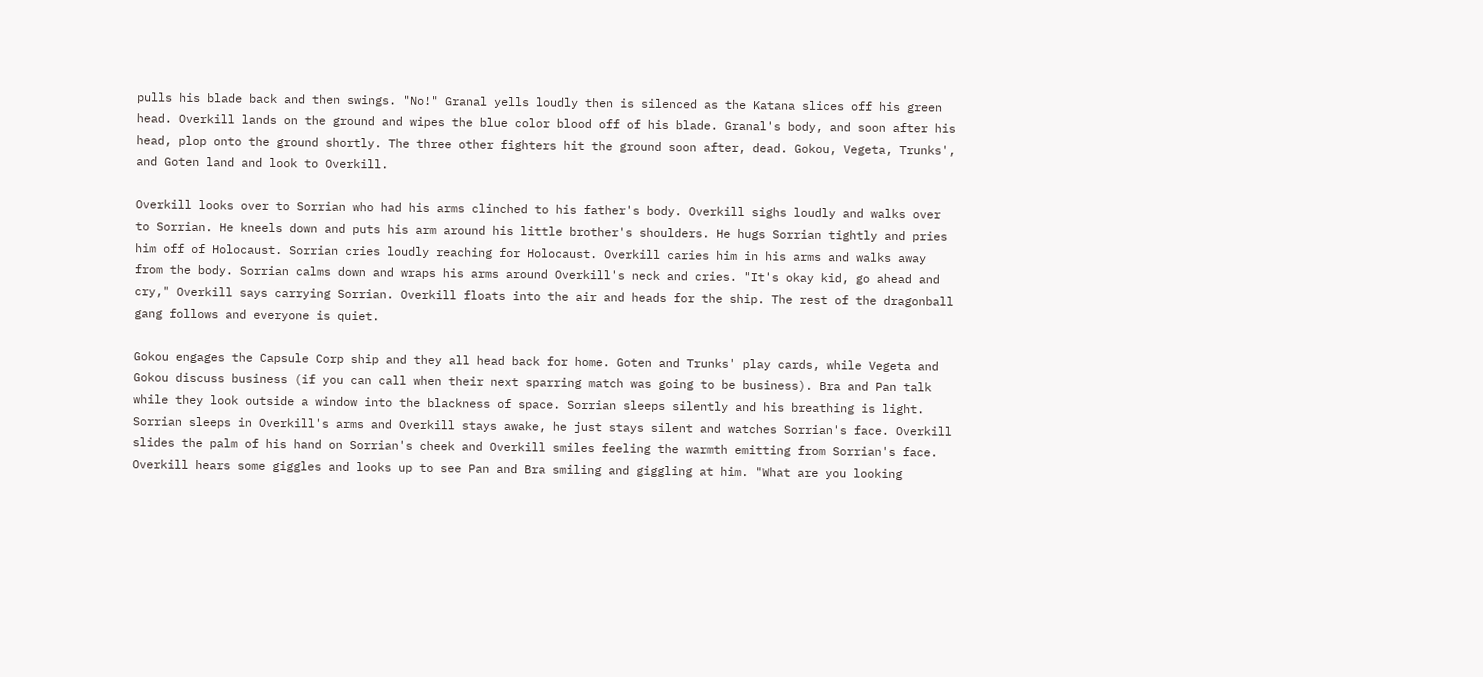pulls his blade back and then swings. "No!" Granal yells loudly then is silenced as the Katana slices off his green head. Overkill lands on the ground and wipes the blue color blood off of his blade. Granal's body, and soon after his head, plop onto the ground shortly. The three other fighters hit the ground soon after, dead. Gokou, Vegeta, Trunks', and Goten land and look to Overkill.

Overkill looks over to Sorrian who had his arms clinched to his father's body. Overkill sighs loudly and walks over to Sorrian. He kneels down and puts his arm around his little brother's shoulders. He hugs Sorrian tightly and pries him off of Holocaust. Sorrian cries loudly reaching for Holocaust. Overkill caries him in his arms and walks away from the body. Sorrian calms down and wraps his arms around Overkill's neck and cries. "It's okay kid, go ahead and cry," Overkill says carrying Sorrian. Overkill floats into the air and heads for the ship. The rest of the dragonball gang follows and everyone is quiet.

Gokou engages the Capsule Corp ship and they all head back for home. Goten and Trunks' play cards, while Vegeta and Gokou discuss business (if you can call when their next sparring match was going to be business). Bra and Pan talk while they look outside a window into the blackness of space. Sorrian sleeps silently and his breathing is light. Sorrian sleeps in Overkill's arms and Overkill stays awake, he just stays silent and watches Sorrian's face. Overkill slides the palm of his hand on Sorrian's cheek and Overkill smiles feeling the warmth emitting from Sorrian's face. Overkill hears some giggles and looks up to see Pan and Bra smiling and giggling at him. "What are you looking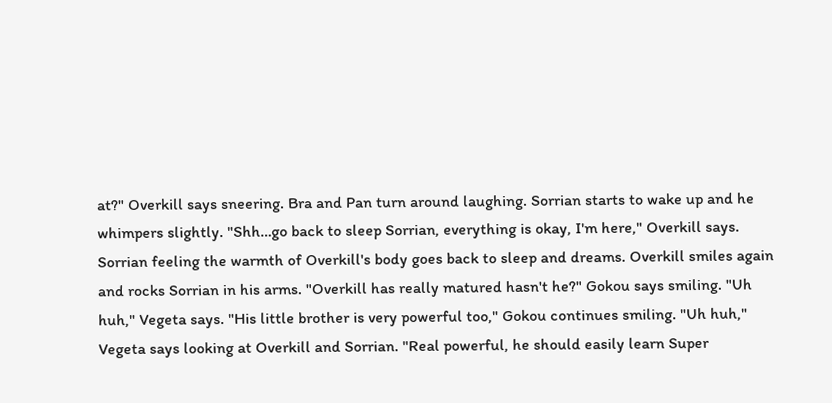at?" Overkill says sneering. Bra and Pan turn around laughing. Sorrian starts to wake up and he whimpers slightly. "Shh…go back to sleep Sorrian, everything is okay, I'm here," Overkill says. Sorrian feeling the warmth of Overkill's body goes back to sleep and dreams. Overkill smiles again and rocks Sorrian in his arms. "Overkill has really matured hasn't he?" Gokou says smiling. "Uh huh," Vegeta says. "His little brother is very powerful too," Gokou continues smiling. "Uh huh," Vegeta says looking at Overkill and Sorrian. "Real powerful, he should easily learn Super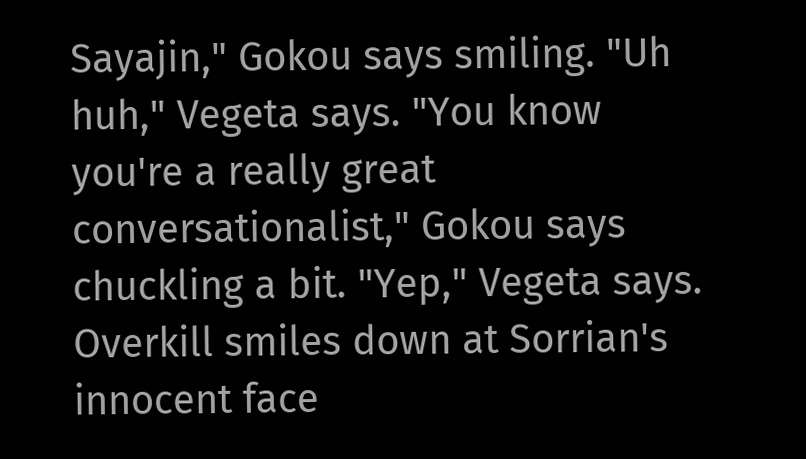Sayajin," Gokou says smiling. "Uh huh," Vegeta says. "You know you're a really great conversationalist," Gokou says chuckling a bit. "Yep," Vegeta says. Overkill smiles down at Sorrian's innocent face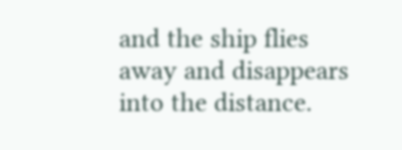and the ship flies away and disappears into the distance.